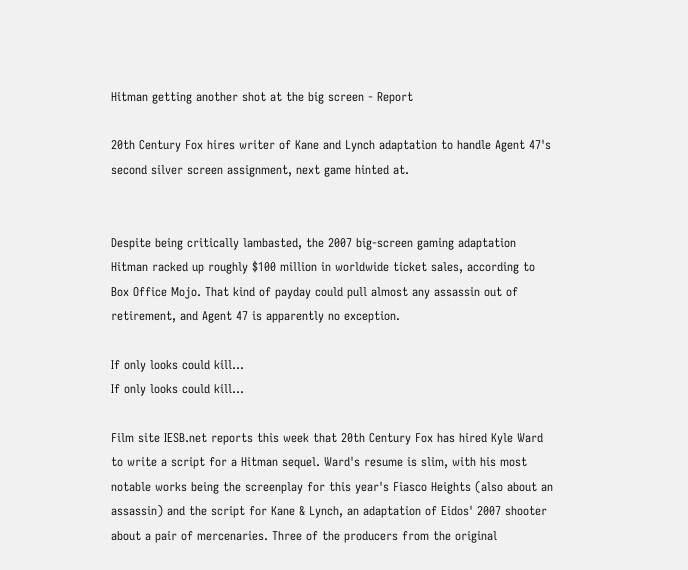Hitman getting another shot at the big screen - Report

20th Century Fox hires writer of Kane and Lynch adaptation to handle Agent 47's second silver screen assignment, next game hinted at.


Despite being critically lambasted, the 2007 big-screen gaming adaptation Hitman racked up roughly $100 million in worldwide ticket sales, according to Box Office Mojo. That kind of payday could pull almost any assassin out of retirement, and Agent 47 is apparently no exception.

If only looks could kill...
If only looks could kill...

Film site IESB.net reports this week that 20th Century Fox has hired Kyle Ward to write a script for a Hitman sequel. Ward's resume is slim, with his most notable works being the screenplay for this year's Fiasco Heights (also about an assassin) and the script for Kane & Lynch, an adaptation of Eidos' 2007 shooter about a pair of mercenaries. Three of the producers from the original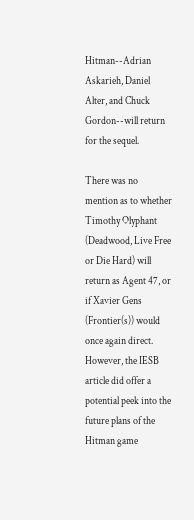Hitman--Adrian Askarieh, Daniel Alter, and Chuck Gordon--will return for the sequel.

There was no mention as to whether Timothy Olyphant (Deadwood, Live Free or Die Hard) will return as Agent 47, or if Xavier Gens (Frontier(s)) would once again direct. However, the IESB article did offer a potential peek into the future plans of the Hitman game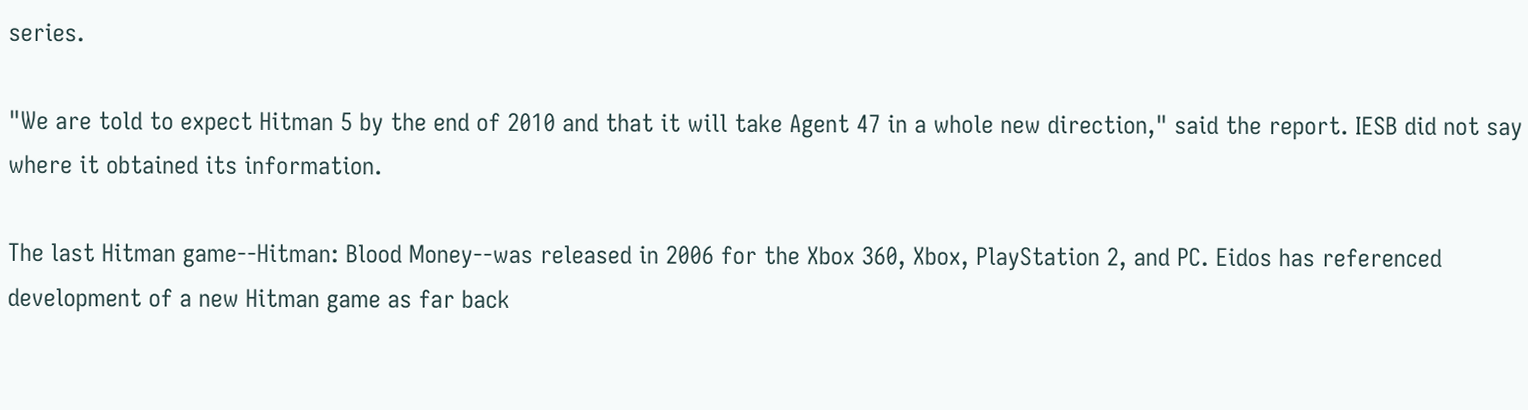series.

"We are told to expect Hitman 5 by the end of 2010 and that it will take Agent 47 in a whole new direction," said the report. IESB did not say where it obtained its information.

The last Hitman game--Hitman: Blood Money--was released in 2006 for the Xbox 360, Xbox, PlayStation 2, and PC. Eidos has referenced development of a new Hitman game as far back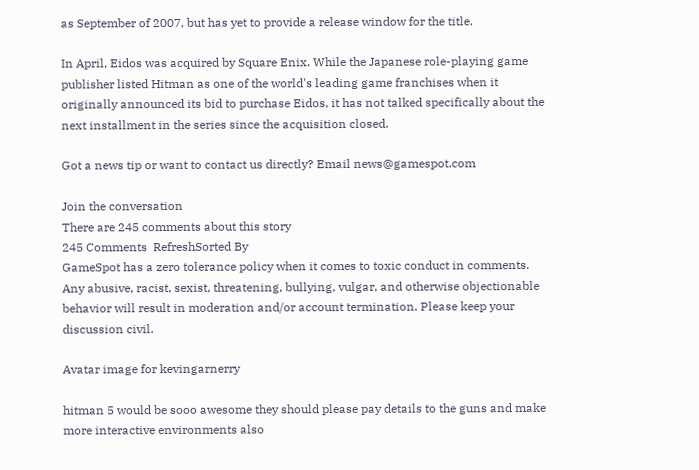as September of 2007, but has yet to provide a release window for the title.

In April, Eidos was acquired by Square Enix. While the Japanese role-playing game publisher listed Hitman as one of the world's leading game franchises when it originally announced its bid to purchase Eidos, it has not talked specifically about the next installment in the series since the acquisition closed.

Got a news tip or want to contact us directly? Email news@gamespot.com

Join the conversation
There are 245 comments about this story
245 Comments  RefreshSorted By
GameSpot has a zero tolerance policy when it comes to toxic conduct in comments. Any abusive, racist, sexist, threatening, bullying, vulgar, and otherwise objectionable behavior will result in moderation and/or account termination. Please keep your discussion civil.

Avatar image for kevingarnerry

hitman 5 would be sooo awesome they should please pay details to the guns and make more interactive environments also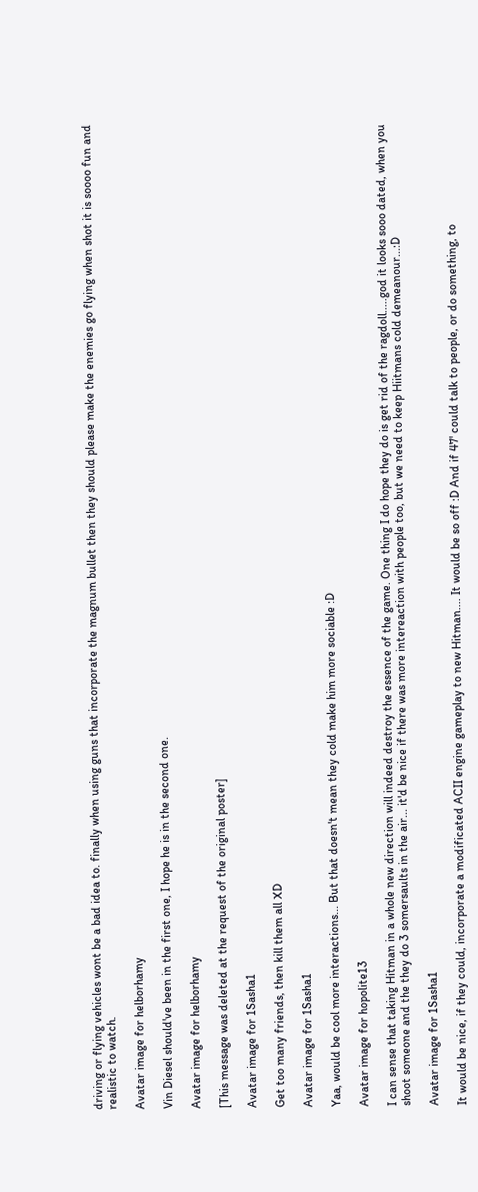driving or flying vehicles wont be a bad idea to. finally when using guns that incorporate the magnum bullet then they should please make the enemies go flying when shot it is soooo fun and realistic to watch.

Avatar image for helborhamy

Vin Diesel should've been in the first one, I hope he is in the second one.

Avatar image for helborhamy

[This message was deleted at the request of the original poster]

Avatar image for 1Sasha1

Get too many friends, then kill them all XD

Avatar image for 1Sasha1

Yaa, would be cool more interactions... But that doesn't mean they cold make him more sociable :D

Avatar image for hopolite13

I can sense that taking Hitman in a whole new direction will indeed destroy the essence of the game. One thing I do hope they do is get rid of the ragdoll.....god it looks sooo dated, when you shoot someone and the they do 3 somersaults in the air... it'd be nice if there was more intereaction with people too, but we need to keep Hiitmans cold demeanour...:D

Avatar image for 1Sasha1

It would be nice, if they could, incorporate a modificated ACII engine gameplay to new Hitman.... It would be so off :D And if 47' could talk to people, or do something, to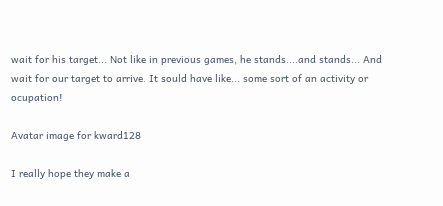wait for his target... Not like in previous games, he stands....and stands... And wait for our target to arrive. It sould have like... some sort of an activity or ocupation!

Avatar image for kward128

I really hope they make a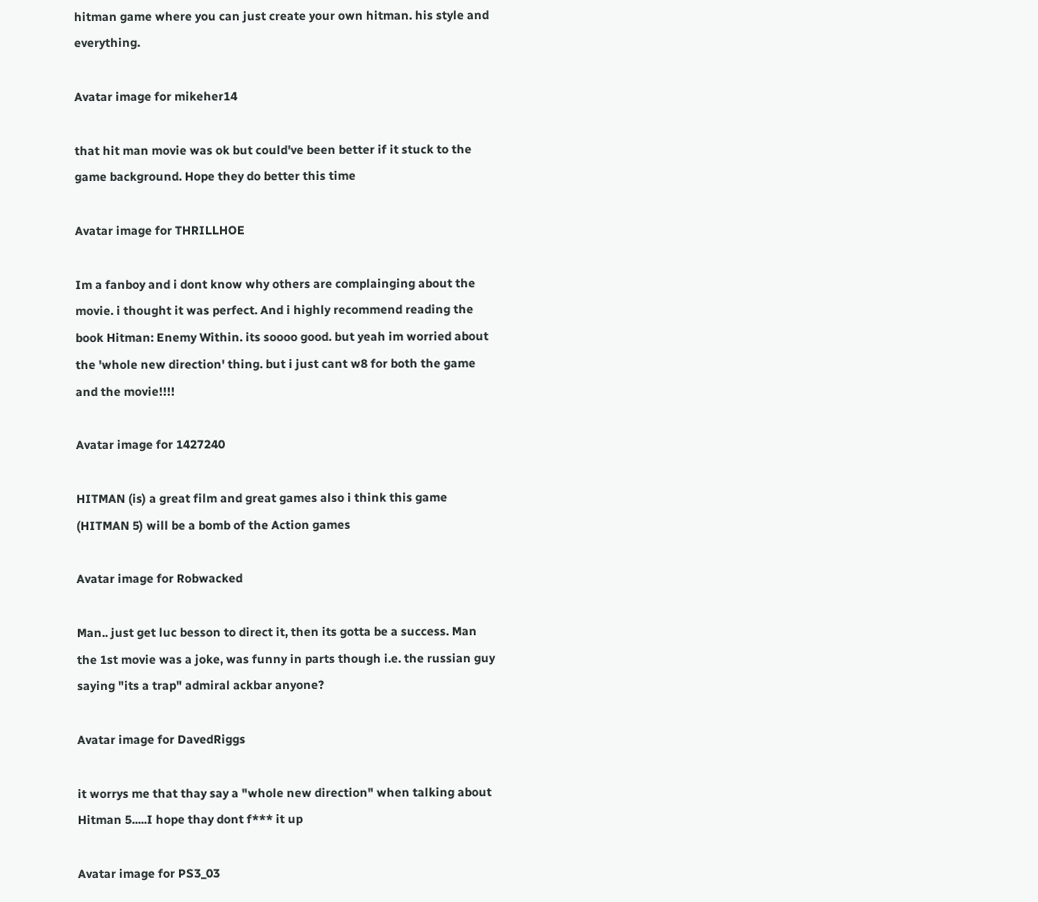hitman game where you can just create your own hitman. his style and everything.

Avatar image for mikeher14

that hit man movie was ok but could've been better if it stuck to the game background. Hope they do better this time

Avatar image for THRILLHOE

Im a fanboy and i dont know why others are complainging about the movie. i thought it was perfect. And i highly recommend reading the book Hitman: Enemy Within. its soooo good. but yeah im worried about the 'whole new direction' thing. but i just cant w8 for both the game and the movie!!!!

Avatar image for 1427240

HITMAN (is) a great film and great games also i think this game (HITMAN 5) will be a bomb of the Action games

Avatar image for Robwacked

Man.. just get luc besson to direct it, then its gotta be a success. Man the 1st movie was a joke, was funny in parts though i.e. the russian guy saying "its a trap" admiral ackbar anyone?

Avatar image for DavedRiggs

it worrys me that thay say a "whole new direction" when talking about Hitman 5.....I hope thay dont f*** it up

Avatar image for PS3_03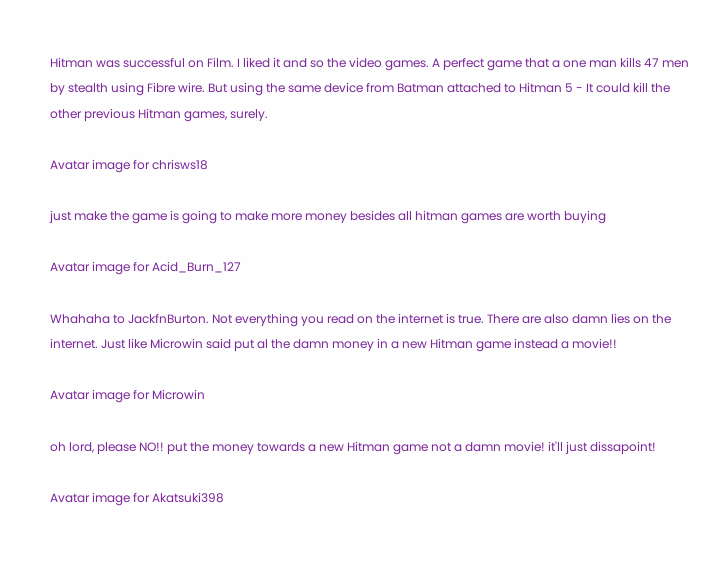Hitman was successful on Film. I liked it and so the video games. A perfect game that a one man kills 47 men by stealth using Fibre wire. But using the same device from Batman attached to Hitman 5 - It could kill the other previous Hitman games, surely.

Avatar image for chrisws18

just make the game is going to make more money besides all hitman games are worth buying

Avatar image for Acid_Burn_127

Whahaha to JackfnBurton. Not everything you read on the internet is true. There are also damn lies on the internet. Just like Microwin said put al the damn money in a new Hitman game instead a movie!!

Avatar image for Microwin

oh lord, please NO!! put the money towards a new Hitman game not a damn movie! it'll just dissapoint!

Avatar image for Akatsuki398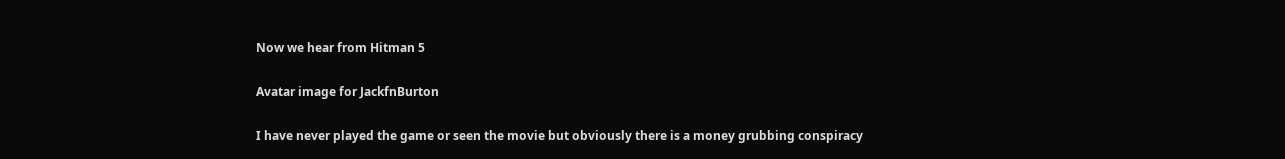Now we hear from Hitman 5

Avatar image for JackfnBurton

I have never played the game or seen the movie but obviously there is a money grubbing conspiracy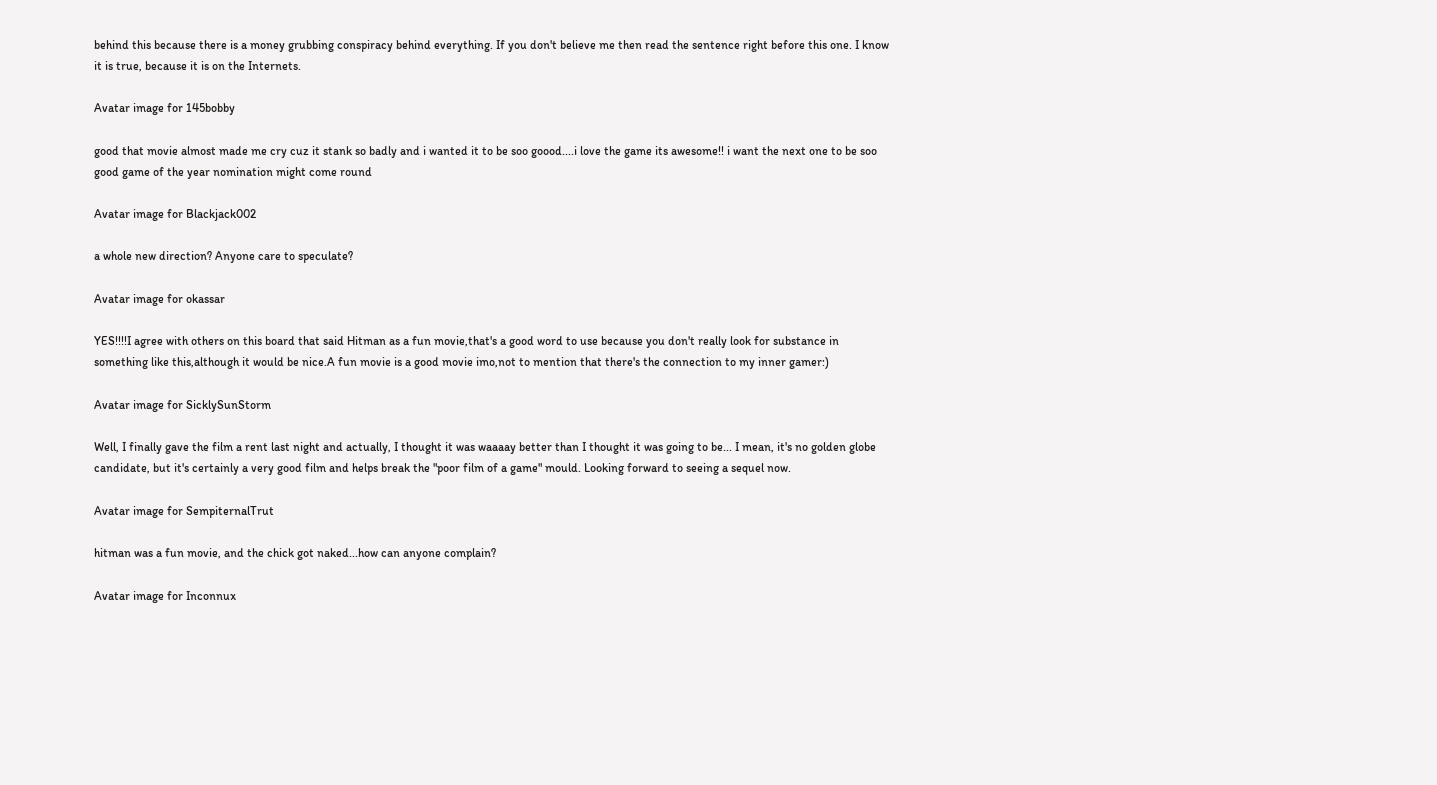behind this because there is a money grubbing conspiracy behind everything. If you don't believe me then read the sentence right before this one. I know it is true, because it is on the Internets.

Avatar image for 145bobby

good that movie almost made me cry cuz it stank so badly and i wanted it to be soo goood....i love the game its awesome!! i want the next one to be soo good game of the year nomination might come round

Avatar image for Blackjack002

a whole new direction? Anyone care to speculate?

Avatar image for okassar

YES!!!!I agree with others on this board that said Hitman as a fun movie,that's a good word to use because you don't really look for substance in something like this,although it would be nice.A fun movie is a good movie imo,not to mention that there's the connection to my inner gamer:)

Avatar image for SicklySunStorm

Well, I finally gave the film a rent last night and actually, I thought it was waaaay better than I thought it was going to be... I mean, it's no golden globe candidate, but it's certainly a very good film and helps break the "poor film of a game" mould. Looking forward to seeing a sequel now.

Avatar image for SempiternalTrut

hitman was a fun movie, and the chick got naked...how can anyone complain?

Avatar image for Inconnux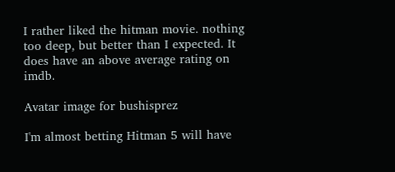I rather liked the hitman movie. nothing too deep, but better than I expected. It does have an above average rating on imdb.

Avatar image for bushisprez

I'm almost betting Hitman 5 will have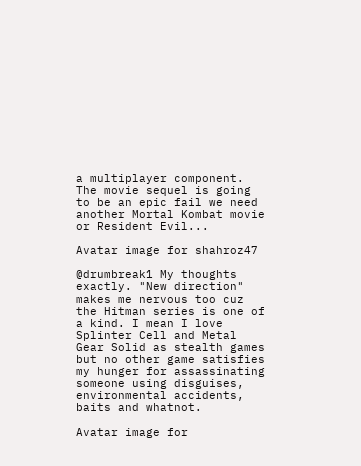a multiplayer component. The movie sequel is going to be an epic fail we need another Mortal Kombat movie or Resident Evil...

Avatar image for shahroz47

@drumbreak1 My thoughts exactly. "New direction" makes me nervous too cuz the Hitman series is one of a kind. I mean I love Splinter Cell and Metal Gear Solid as stealth games but no other game satisfies my hunger for assassinating someone using disguises, environmental accidents, baits and whatnot.

Avatar image for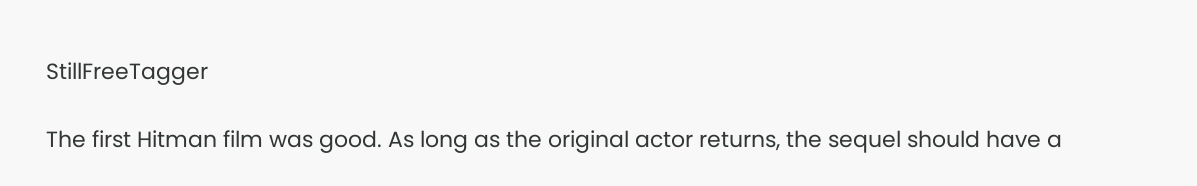StillFreeTagger

The first Hitman film was good. As long as the original actor returns, the sequel should have a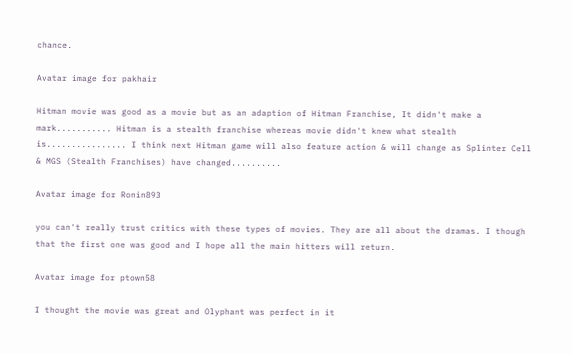chance.

Avatar image for pakhair

Hitman movie was good as a movie but as an adaption of Hitman Franchise, It didn't make a mark........... Hitman is a stealth franchise whereas movie didn't knew what stealth is................ I think next Hitman game will also feature action & will change as Splinter Cell & MGS (Stealth Franchises) have changed..........

Avatar image for Ronin893

you can't really trust critics with these types of movies. They are all about the dramas. I though that the first one was good and I hope all the main hitters will return.

Avatar image for ptown58

I thought the movie was great and Olyphant was perfect in it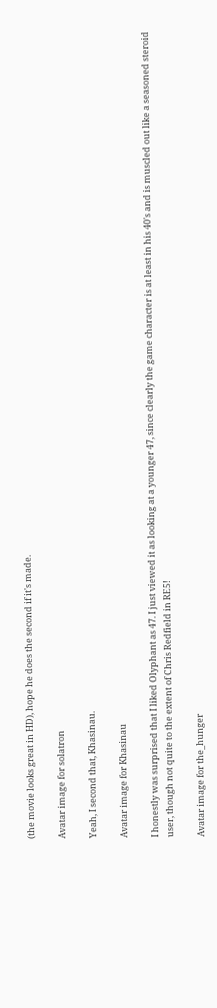(the movie looks great in HD), hope he does the second if it's made.

Avatar image for solatron

Yeah, I second that, Khasinau.

Avatar image for Khasinau

I honestly was surprised that I liked Olyphant as 47. I just viewed it as looking at a younger 47, since clearly the game character is at least in his 40's and is muscled out like a seasoned steroid user, though not quite to the extent of Chris Redfield in RE5!

Avatar image for the_hunger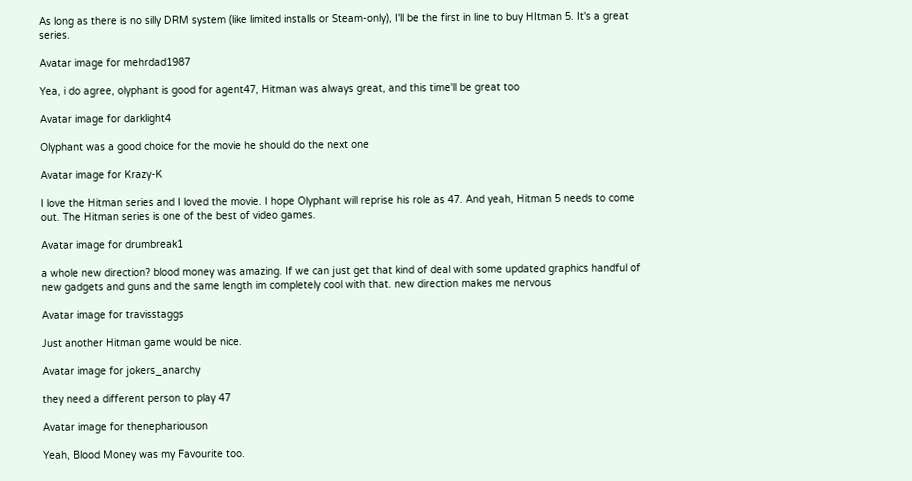As long as there is no silly DRM system (like limited installs or Steam-only), I'll be the first in line to buy HItman 5. It's a great series.

Avatar image for mehrdad1987

Yea, i do agree, olyphant is good for agent47, Hitman was always great, and this time'll be great too

Avatar image for darklight4

Olyphant was a good choice for the movie he should do the next one

Avatar image for Krazy-K

I love the Hitman series and I loved the movie. I hope Olyphant will reprise his role as 47. And yeah, Hitman 5 needs to come out. The Hitman series is one of the best of video games.

Avatar image for drumbreak1

a whole new direction? blood money was amazing. If we can just get that kind of deal with some updated graphics handful of new gadgets and guns and the same length im completely cool with that. new direction makes me nervous

Avatar image for travisstaggs

Just another Hitman game would be nice.

Avatar image for jokers_anarchy

they need a different person to play 47

Avatar image for thenephariouson

Yeah, Blood Money was my Favourite too.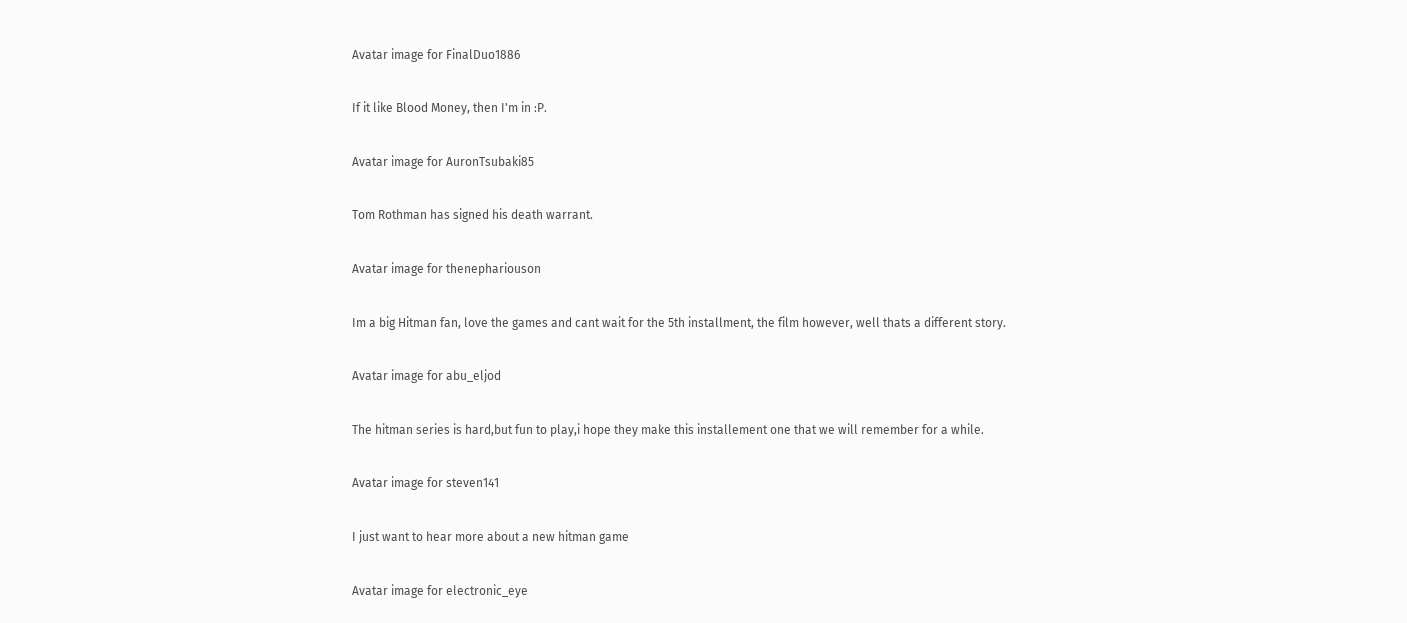Avatar image for FinalDuo1886

If it like Blood Money, then I'm in :P.

Avatar image for AuronTsubaki85

Tom Rothman has signed his death warrant.

Avatar image for thenephariouson

Im a big Hitman fan, love the games and cant wait for the 5th installment, the film however, well thats a different story.

Avatar image for abu_eljod

The hitman series is hard,but fun to play,i hope they make this installement one that we will remember for a while.

Avatar image for steven141

I just want to hear more about a new hitman game

Avatar image for electronic_eye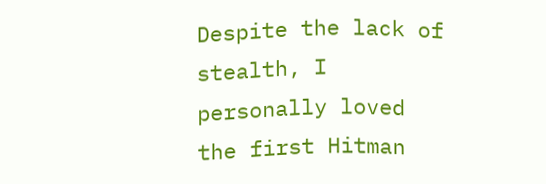Despite the lack of stealth, I personally loved the first Hitman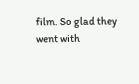film. So glad they went with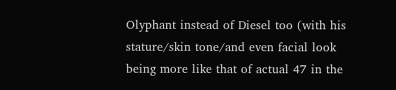Olyphant instead of Diesel too (with his stature/skin tone/and even facial look being more like that of actual 47 in the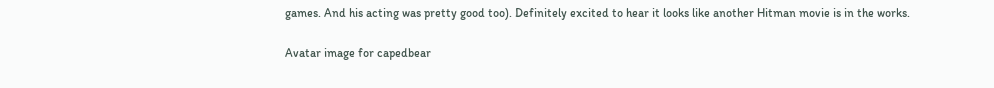games. And his acting was pretty good too). Definitely excited to hear it looks like another Hitman movie is in the works.

Avatar image for capedbear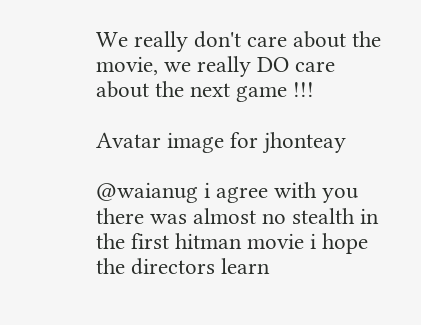We really don't care about the movie, we really DO care about the next game !!!

Avatar image for jhonteay

@waianug i agree with you there was almost no stealth in the first hitman movie i hope the directors learn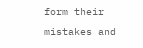form their mistakes and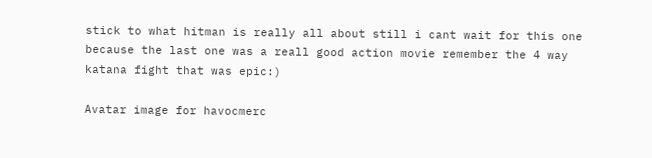stick to what hitman is really all about still i cant wait for this one because the last one was a reall good action movie remember the 4 way katana fight that was epic:)

Avatar image for havocmerc